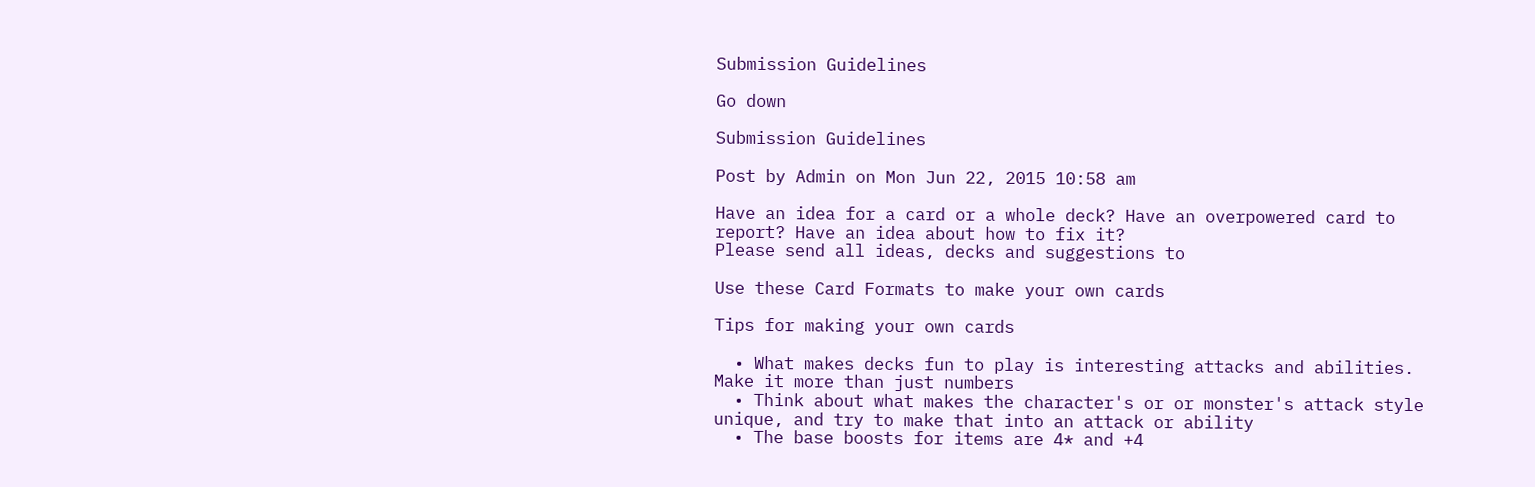Submission Guidelines

Go down

Submission Guidelines

Post by Admin on Mon Jun 22, 2015 10:58 am

Have an idea for a card or a whole deck? Have an overpowered card to report? Have an idea about how to fix it?
Please send all ideas, decks and suggestions to

Use these Card Formats to make your own cards

Tips for making your own cards

  • What makes decks fun to play is interesting attacks and abilities. Make it more than just numbers
  • Think about what makes the character's or or monster's attack style unique, and try to make that into an attack or ability
  • The base boosts for items are 4* and +4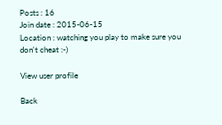Posts : 16
Join date : 2015-06-15
Location : watching you play to make sure you don't cheat :-)

View user profile

Back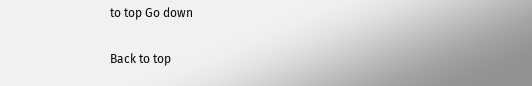to top Go down

Back to top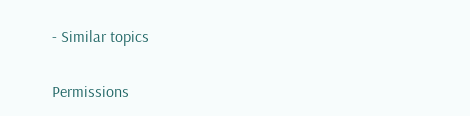- Similar topics

Permissions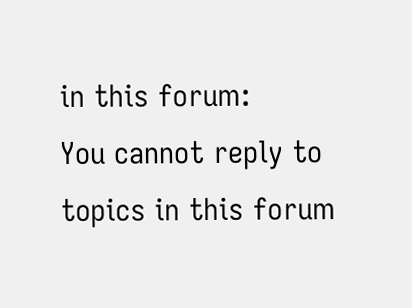in this forum:
You cannot reply to topics in this forum